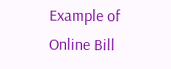Example of Online Bill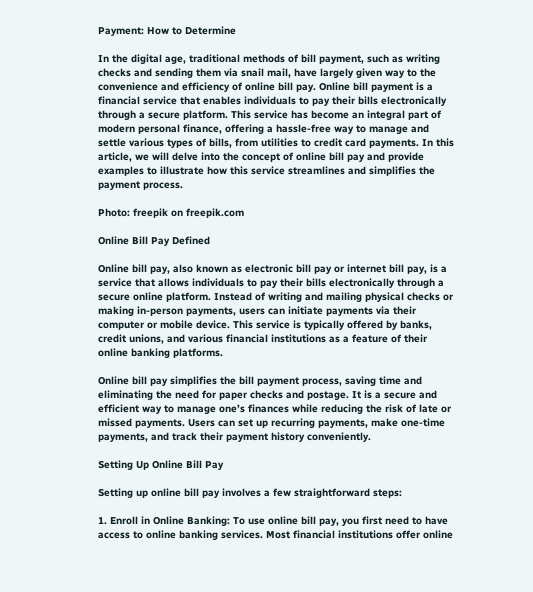Payment: How to Determine

In the digital age, traditional methods of bill payment, such as writing checks and sending them via snail mail, have largely given way to the convenience and efficiency of online bill pay. Online bill payment is a financial service that enables individuals to pay their bills electronically through a secure platform. This service has become an integral part of modern personal finance, offering a hassle-free way to manage and settle various types of bills, from utilities to credit card payments. In this article, we will delve into the concept of online bill pay and provide examples to illustrate how this service streamlines and simplifies the payment process.

Photo: freepik on freepik.com

Online Bill Pay Defined

Online bill pay, also known as electronic bill pay or internet bill pay, is a service that allows individuals to pay their bills electronically through a secure online platform. Instead of writing and mailing physical checks or making in-person payments, users can initiate payments via their computer or mobile device. This service is typically offered by banks, credit unions, and various financial institutions as a feature of their online banking platforms.

Online bill pay simplifies the bill payment process, saving time and eliminating the need for paper checks and postage. It is a secure and efficient way to manage one’s finances while reducing the risk of late or missed payments. Users can set up recurring payments, make one-time payments, and track their payment history conveniently.

Setting Up Online Bill Pay

Setting up online bill pay involves a few straightforward steps:

1. Enroll in Online Banking: To use online bill pay, you first need to have access to online banking services. Most financial institutions offer online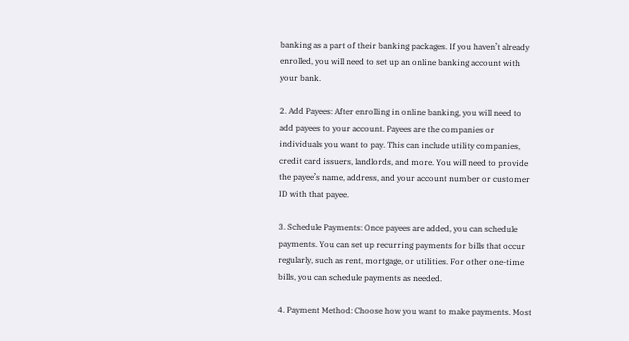banking as a part of their banking packages. If you haven’t already enrolled, you will need to set up an online banking account with your bank.

2. Add Payees: After enrolling in online banking, you will need to add payees to your account. Payees are the companies or individuals you want to pay. This can include utility companies, credit card issuers, landlords, and more. You will need to provide the payee’s name, address, and your account number or customer ID with that payee.

3. Schedule Payments: Once payees are added, you can schedule payments. You can set up recurring payments for bills that occur regularly, such as rent, mortgage, or utilities. For other one-time bills, you can schedule payments as needed.

4. Payment Method: Choose how you want to make payments. Most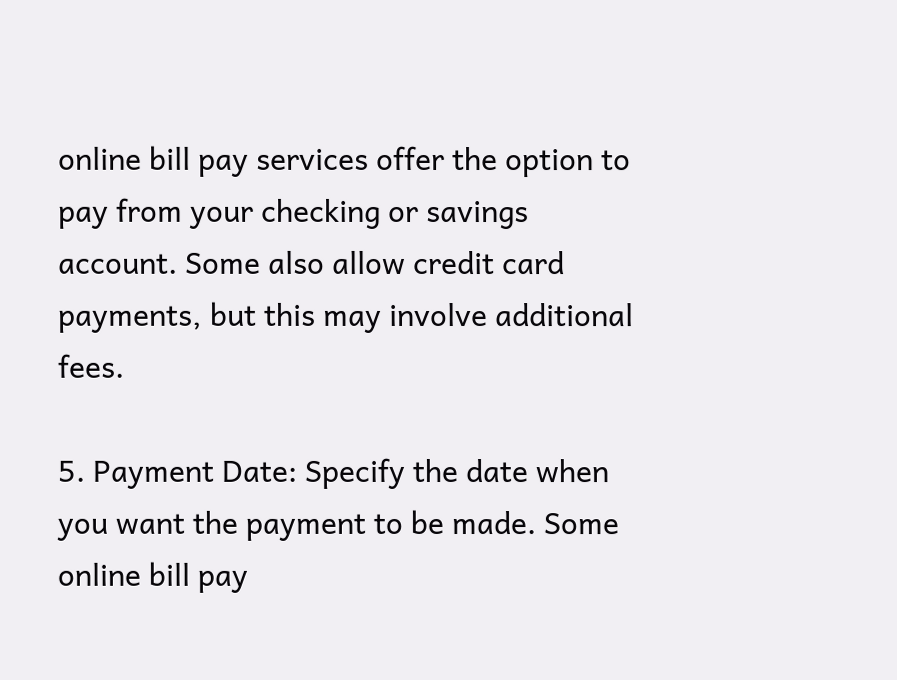online bill pay services offer the option to pay from your checking or savings account. Some also allow credit card payments, but this may involve additional fees.

5. Payment Date: Specify the date when you want the payment to be made. Some online bill pay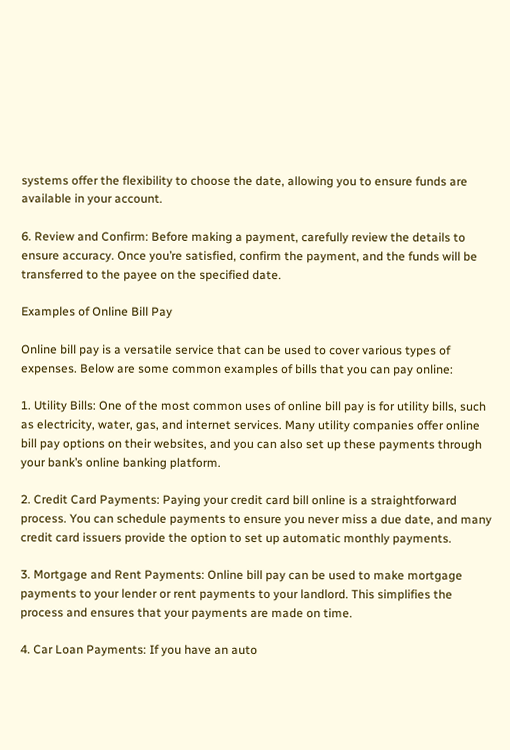systems offer the flexibility to choose the date, allowing you to ensure funds are available in your account.

6. Review and Confirm: Before making a payment, carefully review the details to ensure accuracy. Once you’re satisfied, confirm the payment, and the funds will be transferred to the payee on the specified date.

Examples of Online Bill Pay

Online bill pay is a versatile service that can be used to cover various types of expenses. Below are some common examples of bills that you can pay online:

1. Utility Bills: One of the most common uses of online bill pay is for utility bills, such as electricity, water, gas, and internet services. Many utility companies offer online bill pay options on their websites, and you can also set up these payments through your bank’s online banking platform.

2. Credit Card Payments: Paying your credit card bill online is a straightforward process. You can schedule payments to ensure you never miss a due date, and many credit card issuers provide the option to set up automatic monthly payments.

3. Mortgage and Rent Payments: Online bill pay can be used to make mortgage payments to your lender or rent payments to your landlord. This simplifies the process and ensures that your payments are made on time.

4. Car Loan Payments: If you have an auto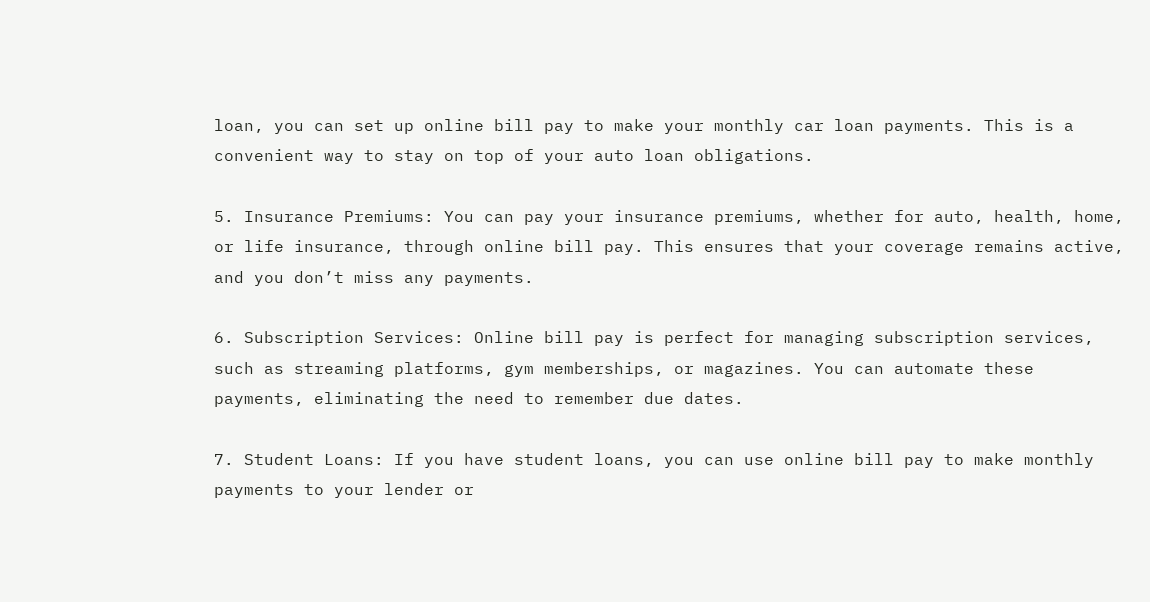loan, you can set up online bill pay to make your monthly car loan payments. This is a convenient way to stay on top of your auto loan obligations.

5. Insurance Premiums: You can pay your insurance premiums, whether for auto, health, home, or life insurance, through online bill pay. This ensures that your coverage remains active, and you don’t miss any payments.

6. Subscription Services: Online bill pay is perfect for managing subscription services, such as streaming platforms, gym memberships, or magazines. You can automate these payments, eliminating the need to remember due dates.

7. Student Loans: If you have student loans, you can use online bill pay to make monthly payments to your lender or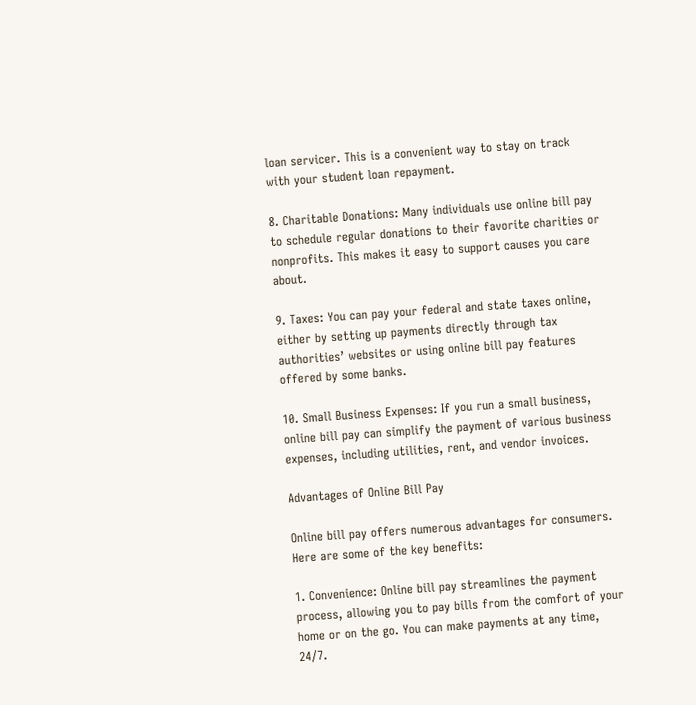loan servicer. This is a convenient way to stay on track with your student loan repayment.

8. Charitable Donations: Many individuals use online bill pay to schedule regular donations to their favorite charities or nonprofits. This makes it easy to support causes you care about.

9. Taxes: You can pay your federal and state taxes online, either by setting up payments directly through tax authorities’ websites or using online bill pay features offered by some banks.

10. Small Business Expenses: If you run a small business, online bill pay can simplify the payment of various business expenses, including utilities, rent, and vendor invoices.

Advantages of Online Bill Pay

Online bill pay offers numerous advantages for consumers. Here are some of the key benefits:

1. Convenience: Online bill pay streamlines the payment process, allowing you to pay bills from the comfort of your home or on the go. You can make payments at any time, 24/7.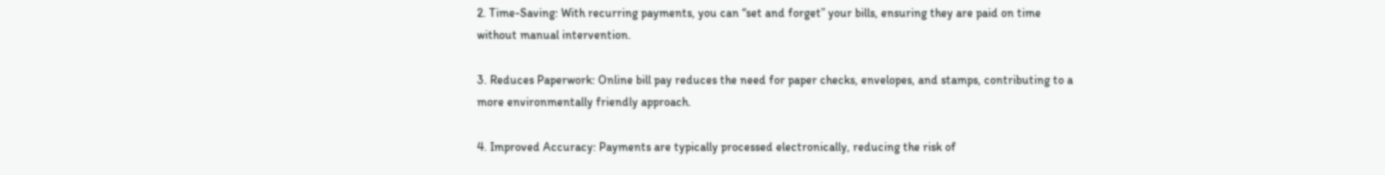2. Time-Saving: With recurring payments, you can “set and forget” your bills, ensuring they are paid on time without manual intervention.

3. Reduces Paperwork: Online bill pay reduces the need for paper checks, envelopes, and stamps, contributing to a more environmentally friendly approach.

4. Improved Accuracy: Payments are typically processed electronically, reducing the risk of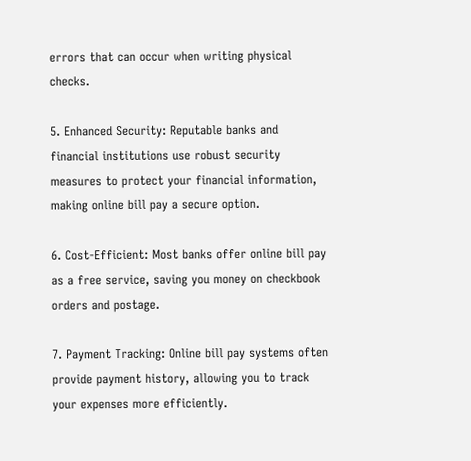errors that can occur when writing physical checks.

5. Enhanced Security: Reputable banks and financial institutions use robust security measures to protect your financial information, making online bill pay a secure option.

6. Cost-Efficient: Most banks offer online bill pay as a free service, saving you money on checkbook orders and postage.

7. Payment Tracking: Online bill pay systems often provide payment history, allowing you to track your expenses more efficiently.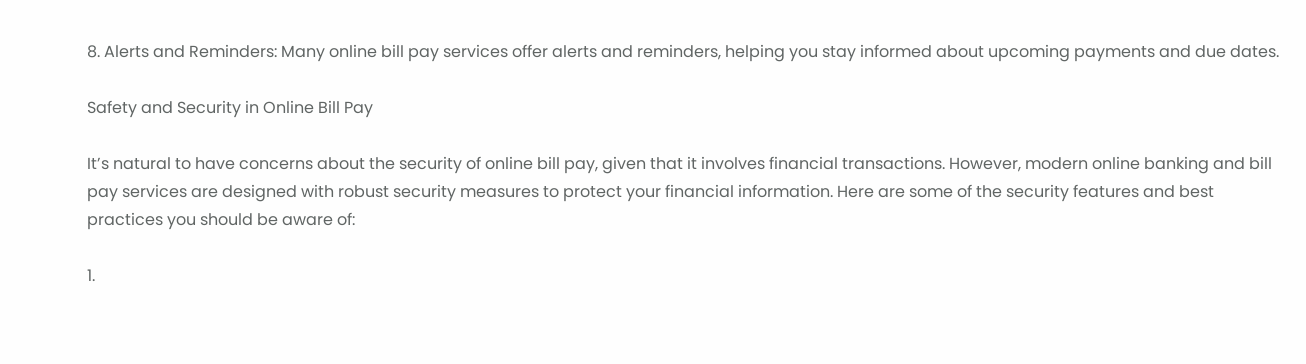8. Alerts and Reminders: Many online bill pay services offer alerts and reminders, helping you stay informed about upcoming payments and due dates.

Safety and Security in Online Bill Pay

It’s natural to have concerns about the security of online bill pay, given that it involves financial transactions. However, modern online banking and bill pay services are designed with robust security measures to protect your financial information. Here are some of the security features and best practices you should be aware of:

1.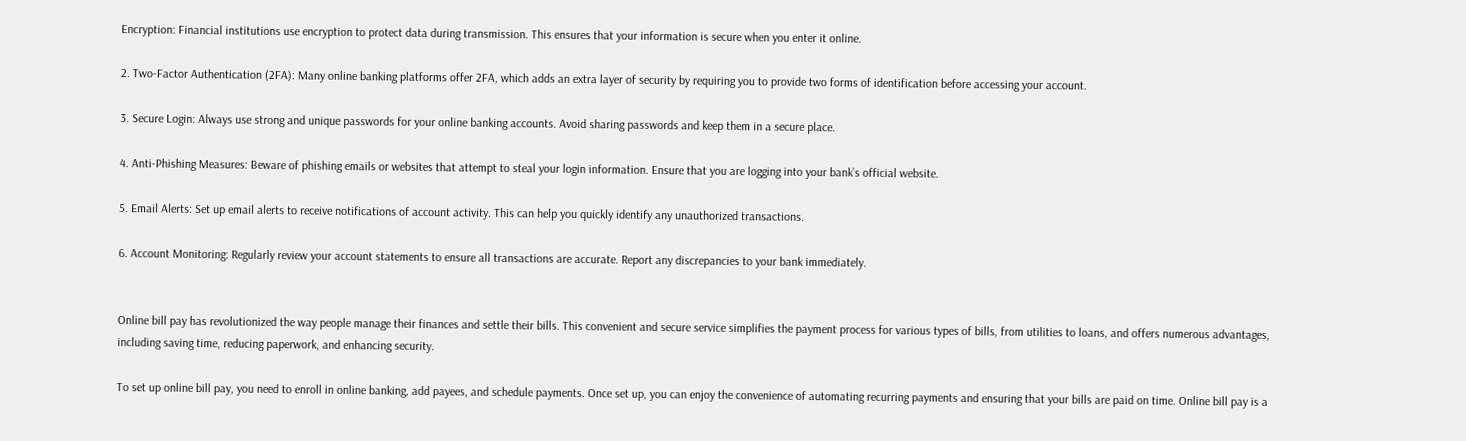Encryption: Financial institutions use encryption to protect data during transmission. This ensures that your information is secure when you enter it online.

2. Two-Factor Authentication (2FA): Many online banking platforms offer 2FA, which adds an extra layer of security by requiring you to provide two forms of identification before accessing your account.

3. Secure Login: Always use strong and unique passwords for your online banking accounts. Avoid sharing passwords and keep them in a secure place.

4. Anti-Phishing Measures: Beware of phishing emails or websites that attempt to steal your login information. Ensure that you are logging into your bank’s official website.

5. Email Alerts: Set up email alerts to receive notifications of account activity. This can help you quickly identify any unauthorized transactions.

6. Account Monitoring: Regularly review your account statements to ensure all transactions are accurate. Report any discrepancies to your bank immediately.


Online bill pay has revolutionized the way people manage their finances and settle their bills. This convenient and secure service simplifies the payment process for various types of bills, from utilities to loans, and offers numerous advantages, including saving time, reducing paperwork, and enhancing security.

To set up online bill pay, you need to enroll in online banking, add payees, and schedule payments. Once set up, you can enjoy the convenience of automating recurring payments and ensuring that your bills are paid on time. Online bill pay is a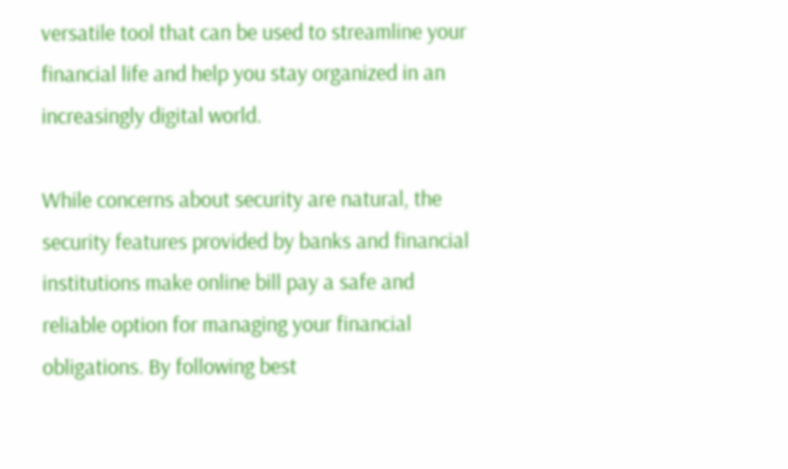versatile tool that can be used to streamline your financial life and help you stay organized in an increasingly digital world.

While concerns about security are natural, the security features provided by banks and financial institutions make online bill pay a safe and reliable option for managing your financial obligations. By following best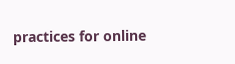practices for online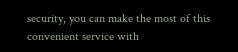security, you can make the most of this convenient service with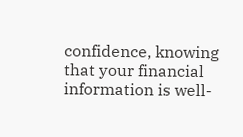confidence, knowing that your financial information is well-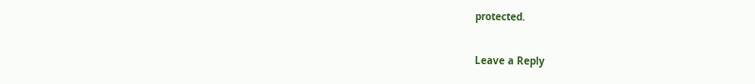protected.

Leave a Reply